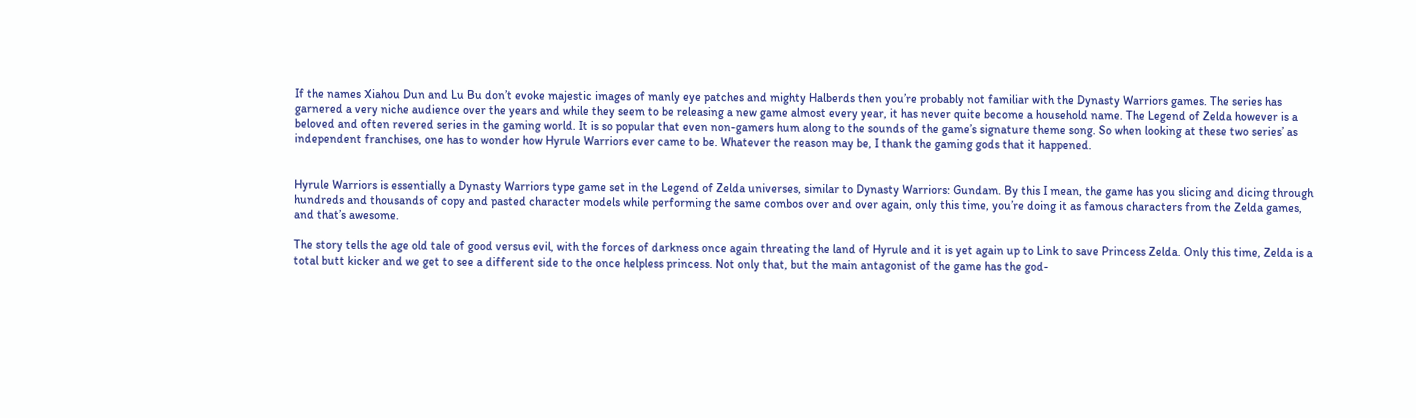If the names Xiahou Dun and Lu Bu don’t evoke majestic images of manly eye patches and mighty Halberds then you’re probably not familiar with the Dynasty Warriors games. The series has garnered a very niche audience over the years and while they seem to be releasing a new game almost every year, it has never quite become a household name. The Legend of Zelda however is a beloved and often revered series in the gaming world. It is so popular that even non-gamers hum along to the sounds of the game’s signature theme song. So when looking at these two series’ as independent franchises, one has to wonder how Hyrule Warriors ever came to be. Whatever the reason may be, I thank the gaming gods that it happened.


Hyrule Warriors is essentially a Dynasty Warriors type game set in the Legend of Zelda universes, similar to Dynasty Warriors: Gundam. By this I mean, the game has you slicing and dicing through hundreds and thousands of copy and pasted character models while performing the same combos over and over again, only this time, you’re doing it as famous characters from the Zelda games, and that’s awesome.

The story tells the age old tale of good versus evil, with the forces of darkness once again threating the land of Hyrule and it is yet again up to Link to save Princess Zelda. Only this time, Zelda is a total butt kicker and we get to see a different side to the once helpless princess. Not only that, but the main antagonist of the game has the god-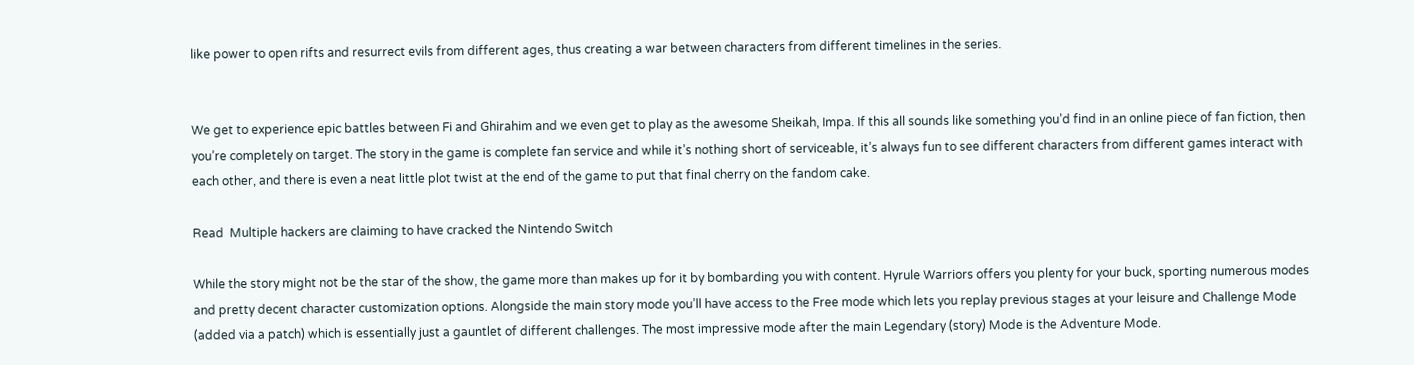like power to open rifts and resurrect evils from different ages, thus creating a war between characters from different timelines in the series.


We get to experience epic battles between Fi and Ghirahim and we even get to play as the awesome Sheikah, Impa. If this all sounds like something you’d find in an online piece of fan fiction, then you’re completely on target. The story in the game is complete fan service and while it’s nothing short of serviceable, it’s always fun to see different characters from different games interact with each other, and there is even a neat little plot twist at the end of the game to put that final cherry on the fandom cake.

Read  Multiple hackers are claiming to have cracked the Nintendo Switch

While the story might not be the star of the show, the game more than makes up for it by bombarding you with content. Hyrule Warriors offers you plenty for your buck, sporting numerous modes and pretty decent character customization options. Alongside the main story mode you’ll have access to the Free mode which lets you replay previous stages at your leisure and Challenge Mode (added via a patch) which is essentially just a gauntlet of different challenges. The most impressive mode after the main Legendary (story) Mode is the Adventure Mode.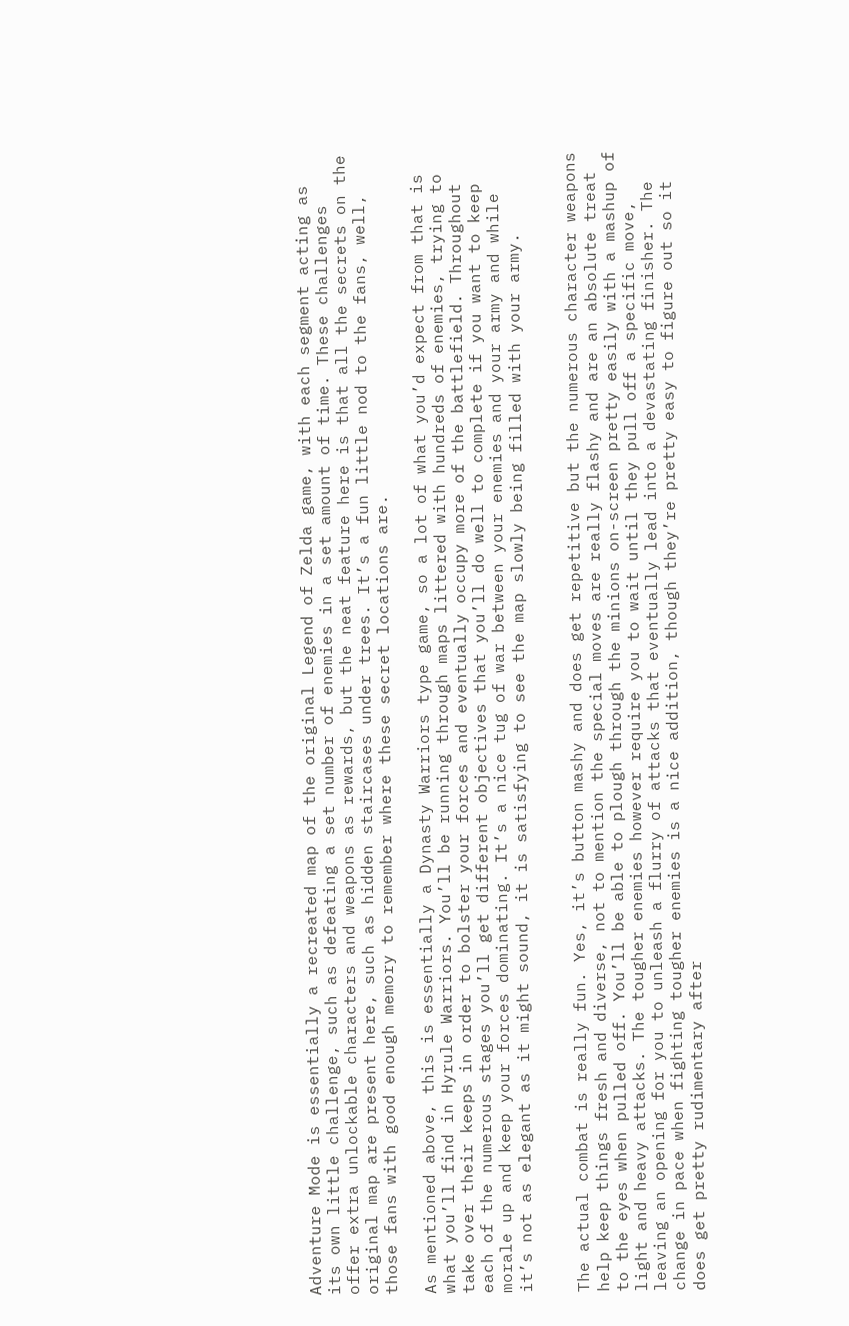Adventure Mode is essentially a recreated map of the original Legend of Zelda game, with each segment acting as its own little challenge, such as defeating a set number of enemies in a set amount of time. These challenges offer extra unlockable characters and weapons as rewards, but the neat feature here is that all the secrets on the original map are present here, such as hidden staircases under trees. It’s a fun little nod to the fans, well, those fans with good enough memory to remember where these secret locations are.

As mentioned above, this is essentially a Dynasty Warriors type game, so a lot of what you’d expect from that is what you’ll find in Hyrule Warriors. You’ll be running through maps littered with hundreds of enemies, trying to take over their keeps in order to bolster your forces and eventually occupy more of the battlefield. Throughout each of the numerous stages you’ll get different objectives that you’ll do well to complete if you want to keep morale up and keep your forces dominating. It’s a nice tug of war between your enemies and your army and while it’s not as elegant as it might sound, it is satisfying to see the map slowly being filled with your army.


The actual combat is really fun. Yes, it’s button mashy and does get repetitive but the numerous character weapons help keep things fresh and diverse, not to mention the special moves are really flashy and are an absolute treat to the eyes when pulled off. You’ll be able to plough through the minions on-screen pretty easily with a mashup of light and heavy attacks. The tougher enemies however require you to wait until they pull off a specific move, leaving an opening for you to unleash a flurry of attacks that eventually lead into a devastating finisher. The change in pace when fighting tougher enemies is a nice addition, though they’re pretty easy to figure out so it does get pretty rudimentary after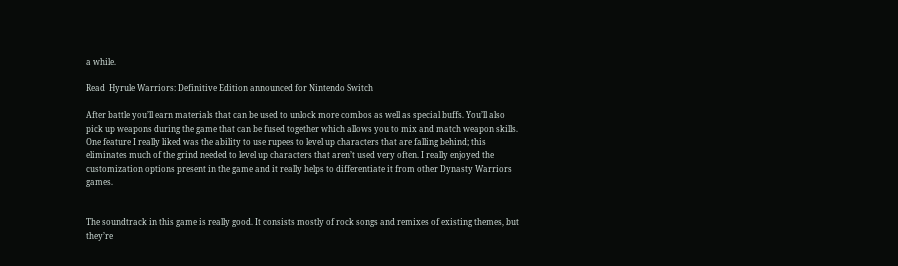a while.

Read  Hyrule Warriors: Definitive Edition announced for Nintendo Switch

After battle you’ll earn materials that can be used to unlock more combos as well as special buffs. You’ll also pick up weapons during the game that can be fused together which allows you to mix and match weapon skills. One feature I really liked was the ability to use rupees to level up characters that are falling behind; this eliminates much of the grind needed to level up characters that aren’t used very often. I really enjoyed the customization options present in the game and it really helps to differentiate it from other Dynasty Warriors games.


The soundtrack in this game is really good. It consists mostly of rock songs and remixes of existing themes, but they’re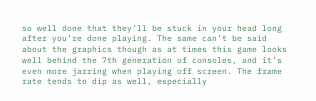so well done that they’ll be stuck in your head long after you’re done playing. The same can’t be said about the graphics though as at times this game looks well behind the 7th generation of consoles, and it’s even more jarring when playing off screen. The frame rate tends to dip as well, especially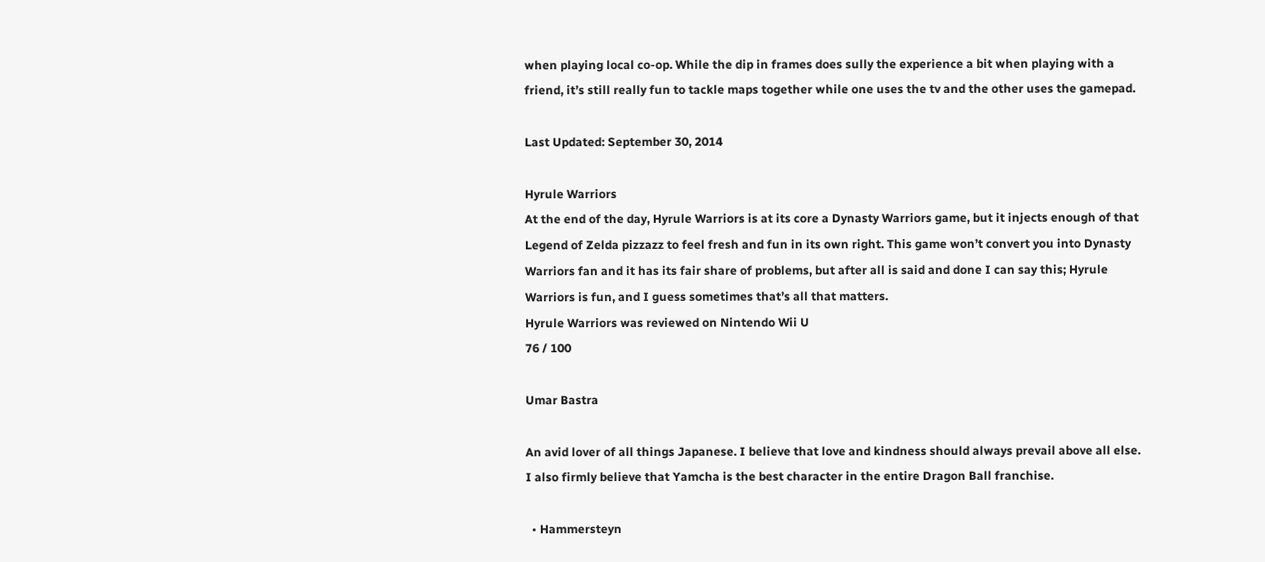when playing local co-op. While the dip in frames does sully the experience a bit when playing with a friend, it’s still really fun to tackle maps together while one uses the tv and the other uses the gamepad.

Last Updated: September 30, 2014

Hyrule Warriors
At the end of the day, Hyrule Warriors is at its core a Dynasty Warriors game, but it injects enough of that Legend of Zelda pizzazz to feel fresh and fun in its own right. This game won’t convert you into Dynasty Warriors fan and it has its fair share of problems, but after all is said and done I can say this; Hyrule Warriors is fun, and I guess sometimes that’s all that matters.
Hyrule Warriors was reviewed on Nintendo Wii U
76 / 100

Umar Bastra

An avid lover of all things Japanese. I believe that love and kindness should always prevail above all else. I also firmly believe that Yamcha is the best character in the entire Dragon Ball franchise.

  • Hammersteyn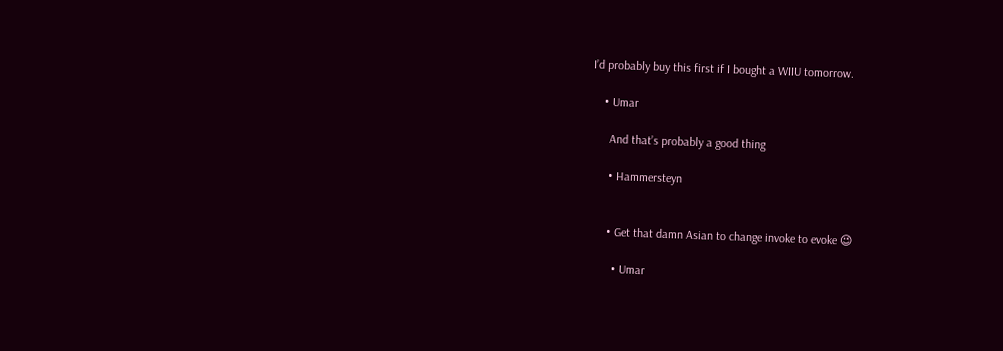I’d probably buy this first if I bought a WIIU tomorrow.

    • Umar

      And that’s probably a good thing

      • Hammersteyn


      • Get that damn Asian to change invoke to evoke 😉

        • Umar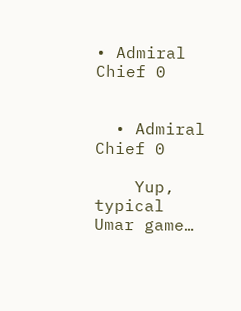• Admiral Chief 0


  • Admiral Chief 0

    Yup, typical Umar game…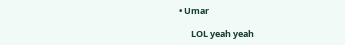• Umar

      LOL yeah yeah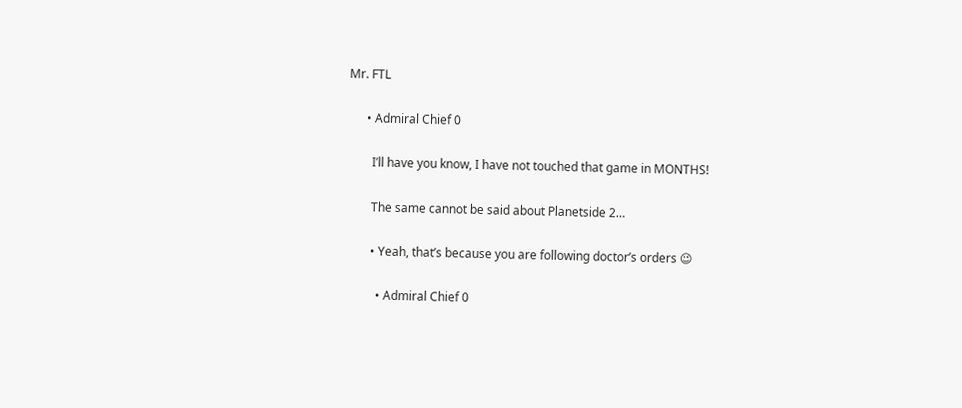Mr. FTL

      • Admiral Chief 0

        I’ll have you know, I have not touched that game in MONTHS!

        The same cannot be said about Planetside 2…

        • Yeah, that’s because you are following doctor’s orders 😉

          • Admiral Chief 0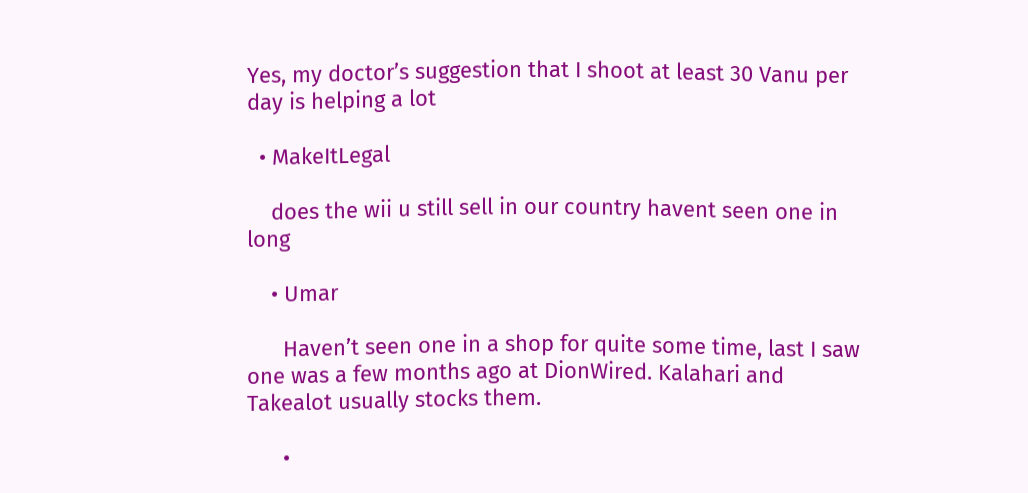Yes, my doctor’s suggestion that I shoot at least 30 Vanu per day is helping a lot

  • MakeItLegal

    does the wii u still sell in our country havent seen one in long

    • Umar

      Haven’t seen one in a shop for quite some time, last I saw one was a few months ago at DionWired. Kalahari and Takealot usually stocks them.

      •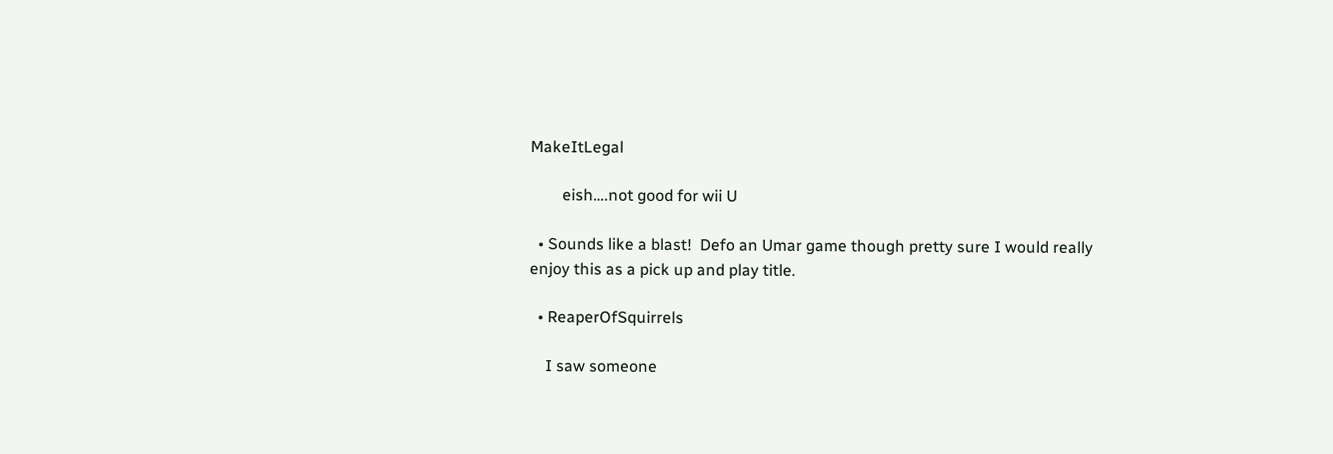MakeItLegal

        eish….not good for wii U

  • Sounds like a blast!  Defo an Umar game though pretty sure I would really enjoy this as a pick up and play title.

  • ReaperOfSquirrels

    I saw someone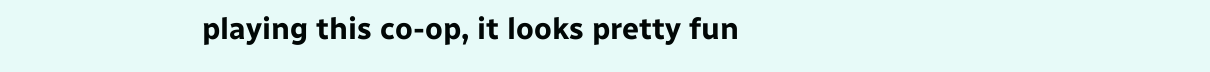playing this co-op, it looks pretty fun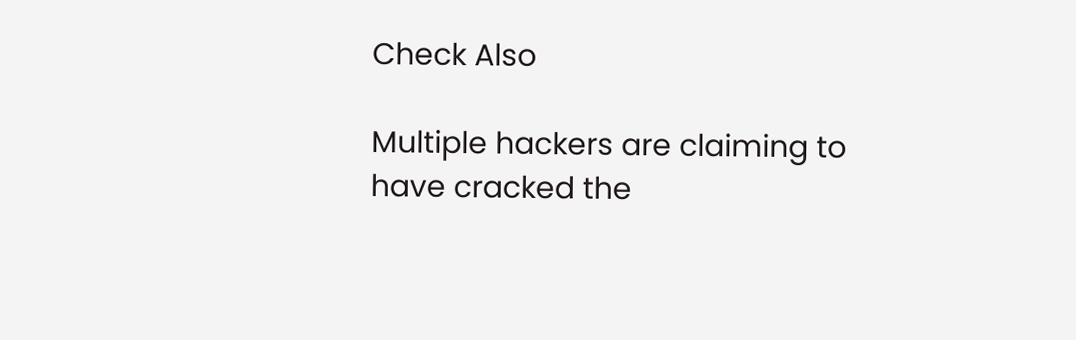Check Also

Multiple hackers are claiming to have cracked the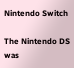Nintendo Switch

The Nintendo DS was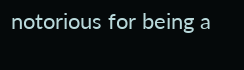notorious for being a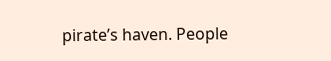pirate’s haven. People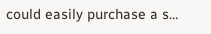could easily purchase a s…